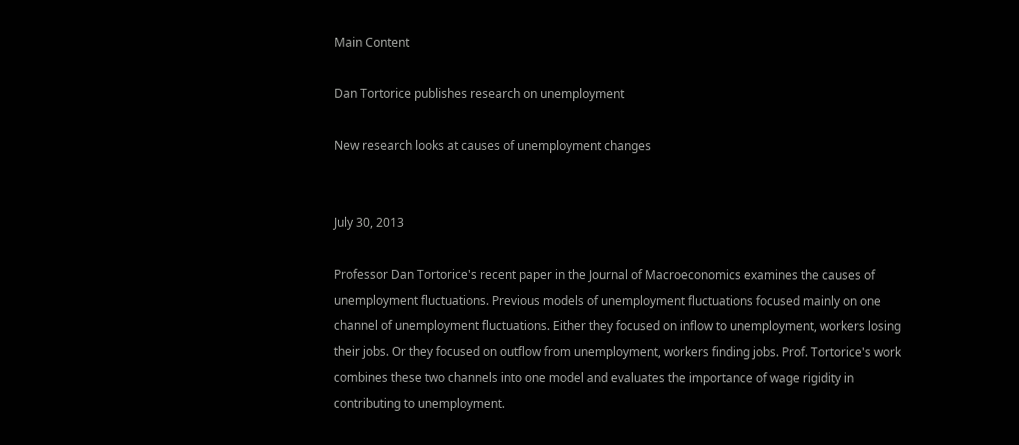Main Content

Dan Tortorice publishes research on unemployment

New research looks at causes of unemployment changes


July 30, 2013

Professor Dan Tortorice's recent paper in the Journal of Macroeconomics examines the causes of unemployment fluctuations. Previous models of unemployment fluctuations focused mainly on one channel of unemployment fluctuations. Either they focused on inflow to unemployment, workers losing their jobs. Or they focused on outflow from unemployment, workers finding jobs. Prof. Tortorice's work combines these two channels into one model and evaluates the importance of wage rigidity in contributing to unemployment.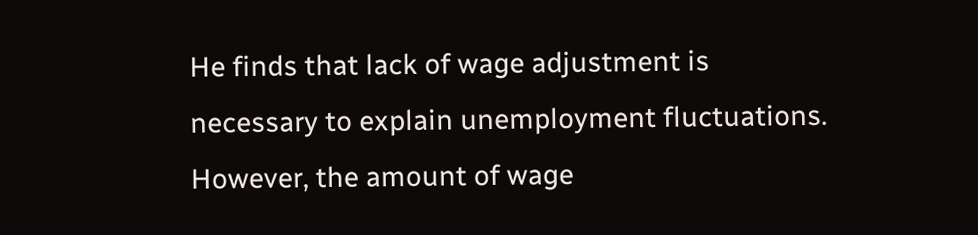He finds that lack of wage adjustment is necessary to explain unemployment fluctuations. However, the amount of wage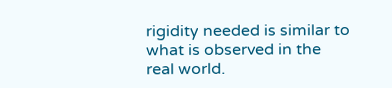rigidity needed is similar to what is observed in the real world.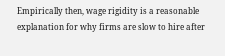Empirically then, wage rigidity is a reasonable explanation for why firms are slow to hire after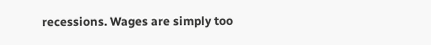recessions. Wages are simply too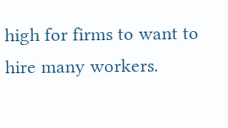high for firms to want to hire many workers.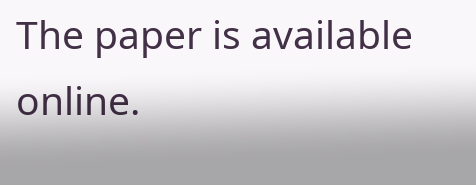The paper is available online.